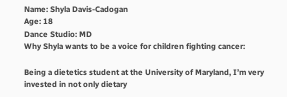Name: Shyla Davis-Cadogan
Age: 18
Dance Studio: MD
Why Shyla wants to be a voice for children fighting cancer:

Being a dietetics student at the University of Maryland, I’m very invested in not only dietary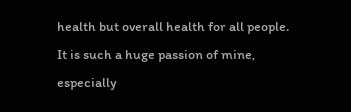health but overall health for all people. It is such a huge passion of mine, especially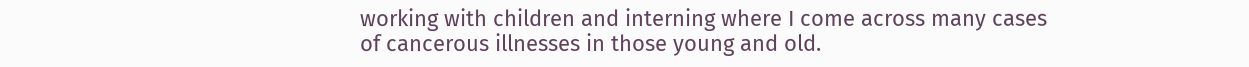working with children and interning where I come across many cases of cancerous illnesses in those young and old.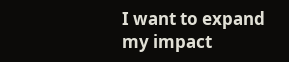I want to expand my impact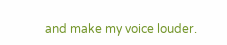and make my voice louder.